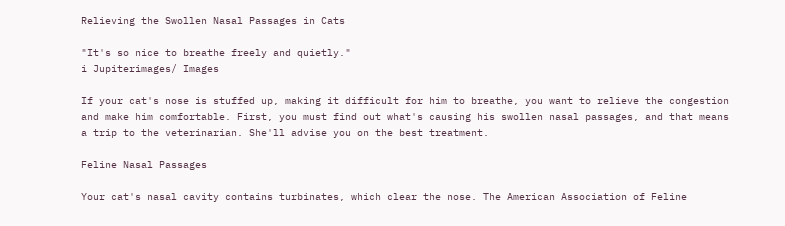Relieving the Swollen Nasal Passages in Cats

"It's so nice to breathe freely and quietly."
i Jupiterimages/ Images

If your cat's nose is stuffed up, making it difficult for him to breathe, you want to relieve the congestion and make him comfortable. First, you must find out what's causing his swollen nasal passages, and that means a trip to the veterinarian. She'll advise you on the best treatment.

Feline Nasal Passages

Your cat's nasal cavity contains turbinates, which clear the nose. The American Association of Feline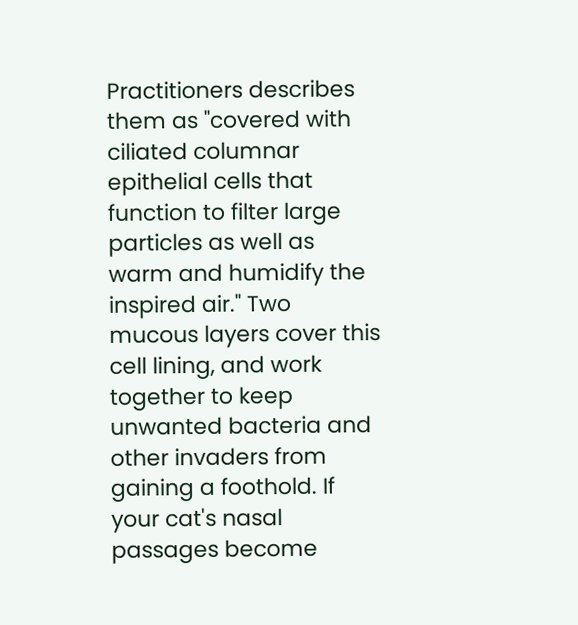Practitioners describes them as "covered with ciliated columnar epithelial cells that function to filter large particles as well as warm and humidify the inspired air." Two mucous layers cover this cell lining, and work together to keep unwanted bacteria and other invaders from gaining a foothold. If your cat's nasal passages become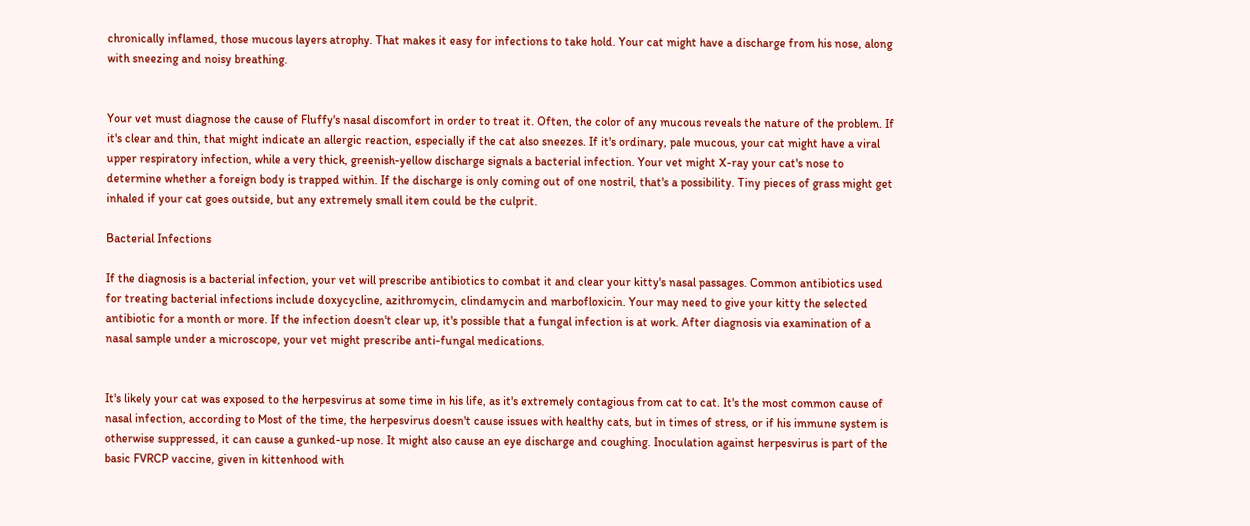chronically inflamed, those mucous layers atrophy. That makes it easy for infections to take hold. Your cat might have a discharge from his nose, along with sneezing and noisy breathing.


Your vet must diagnose the cause of Fluffy's nasal discomfort in order to treat it. Often, the color of any mucous reveals the nature of the problem. If it's clear and thin, that might indicate an allergic reaction, especially if the cat also sneezes. If it's ordinary, pale mucous, your cat might have a viral upper respiratory infection, while a very thick, greenish-yellow discharge signals a bacterial infection. Your vet might X-ray your cat's nose to determine whether a foreign body is trapped within. If the discharge is only coming out of one nostril, that's a possibility. Tiny pieces of grass might get inhaled if your cat goes outside, but any extremely small item could be the culprit.

Bacterial Infections

If the diagnosis is a bacterial infection, your vet will prescribe antibiotics to combat it and clear your kitty's nasal passages. Common antibiotics used for treating bacterial infections include doxycycline, azithromycin, clindamycin and marbofloxicin. Your may need to give your kitty the selected antibiotic for a month or more. If the infection doesn't clear up, it's possible that a fungal infection is at work. After diagnosis via examination of a nasal sample under a microscope, your vet might prescribe anti-fungal medications.


It's likely your cat was exposed to the herpesvirus at some time in his life, as it's extremely contagious from cat to cat. It's the most common cause of nasal infection, according to Most of the time, the herpesvirus doesn't cause issues with healthy cats, but in times of stress, or if his immune system is otherwise suppressed, it can cause a gunked-up nose. It might also cause an eye discharge and coughing. Inoculation against herpesvirus is part of the basic FVRCP vaccine, given in kittenhood with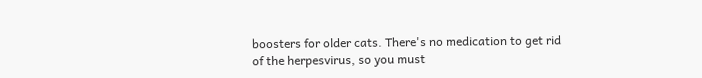boosters for older cats. There's no medication to get rid of the herpesvirus, so you must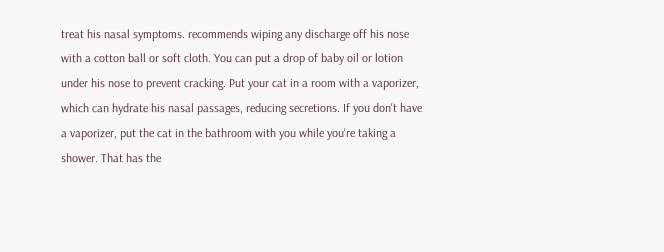treat his nasal symptoms. recommends wiping any discharge off his nose with a cotton ball or soft cloth. You can put a drop of baby oil or lotion under his nose to prevent cracking. Put your cat in a room with a vaporizer, which can hydrate his nasal passages, reducing secretions. If you don't have a vaporizer, put the cat in the bathroom with you while you're taking a shower. That has the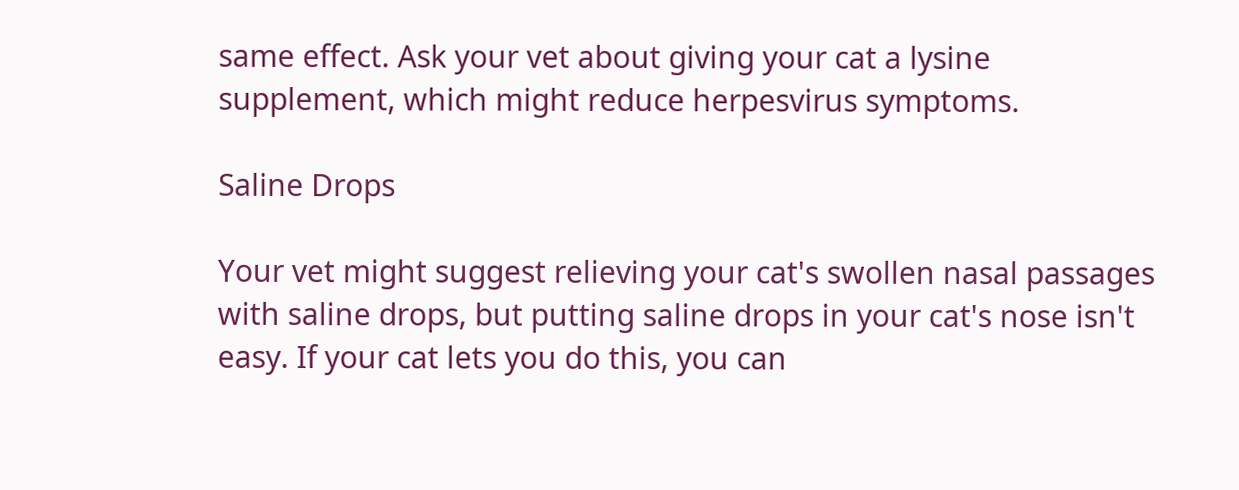same effect. Ask your vet about giving your cat a lysine supplement, which might reduce herpesvirus symptoms.

Saline Drops

Your vet might suggest relieving your cat's swollen nasal passages with saline drops, but putting saline drops in your cat's nose isn't easy. If your cat lets you do this, you can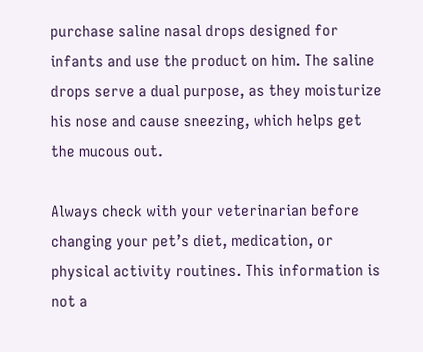purchase saline nasal drops designed for infants and use the product on him. The saline drops serve a dual purpose, as they moisturize his nose and cause sneezing, which helps get the mucous out.

Always check with your veterinarian before changing your pet’s diet, medication, or physical activity routines. This information is not a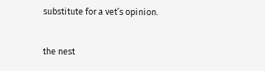substitute for a vet’s opinion.

the nest